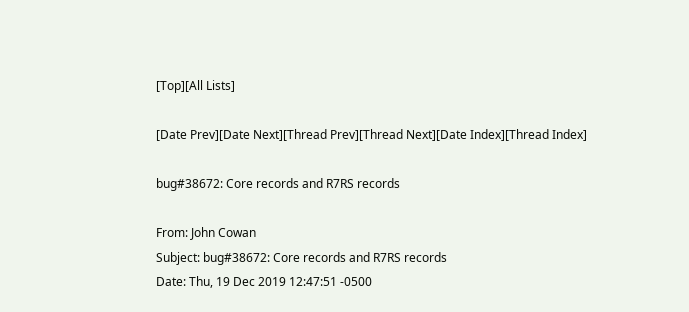[Top][All Lists]

[Date Prev][Date Next][Thread Prev][Thread Next][Date Index][Thread Index]

bug#38672: Core records and R7RS records

From: John Cowan
Subject: bug#38672: Core records and R7RS records
Date: Thu, 19 Dec 2019 12:47:51 -0500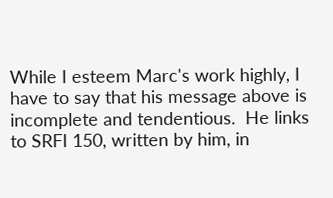While I esteem Marc's work highly, I have to say that his message above is incomplete and tendentious.  He links to SRFI 150, written by him, in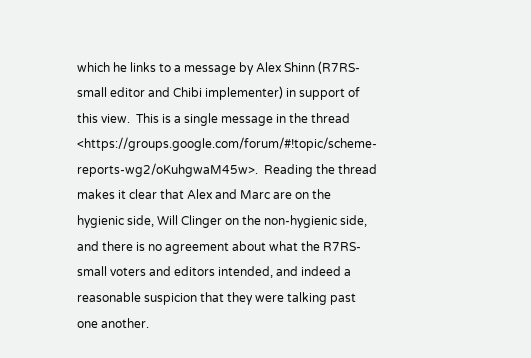which he links to a message by Alex Shinn (R7RS-small editor and Chibi implementer) in support of this view.  This is a single message in the thread <https://groups.google.com/forum/#!topic/scheme-reports-wg2/oKuhgwaM45w>.  Reading the thread makes it clear that Alex and Marc are on the hygienic side, Will Clinger on the non-hygienic side, and there is no agreement about what the R7RS-small voters and editors intended, and indeed a reasonable suspicion that they were talking past one another.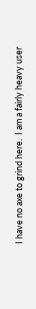I have no axe to grind here.  I am a fairly heavy user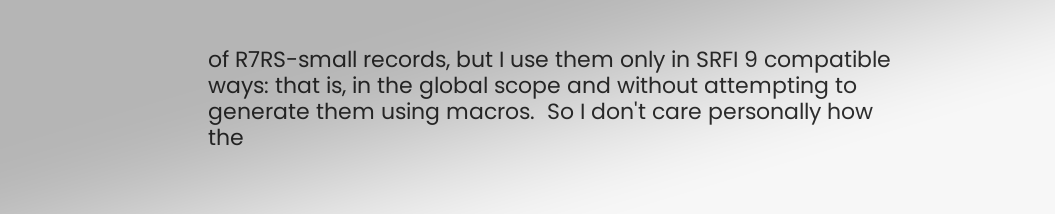of R7RS-small records, but I use them only in SRFI 9 compatible ways: that is, in the global scope and without attempting to generate them using macros.  So I don't care personally how the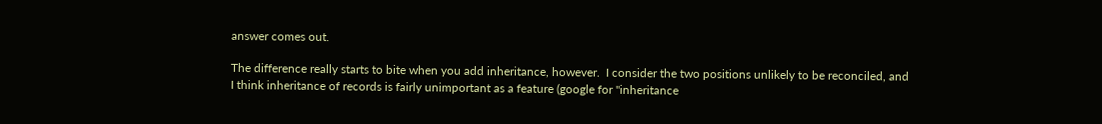answer comes out.

The difference really starts to bite when you add inheritance, however.  I consider the two positions unlikely to be reconciled, and I think inheritance of records is fairly unimportant as a feature (google for "inheritance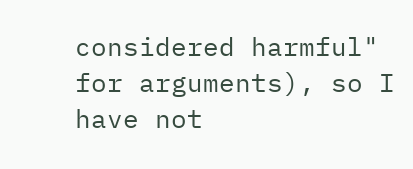considered harmful" for arguments), so I have not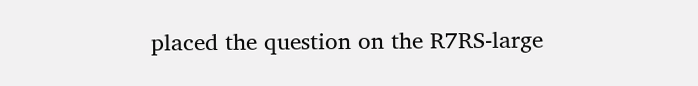placed the question on the R7RS-large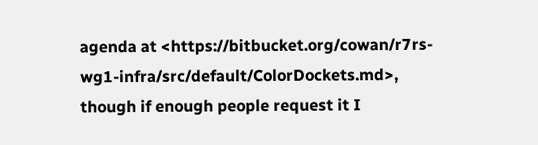agenda at <https://bitbucket.org/cowan/r7rs-wg1-infra/src/default/ColorDockets.md>, though if enough people request it I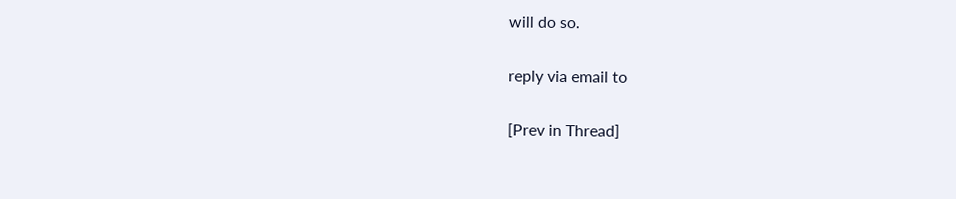will do so.

reply via email to

[Prev in Thread]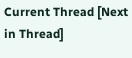Current Thread [Next in Thread]